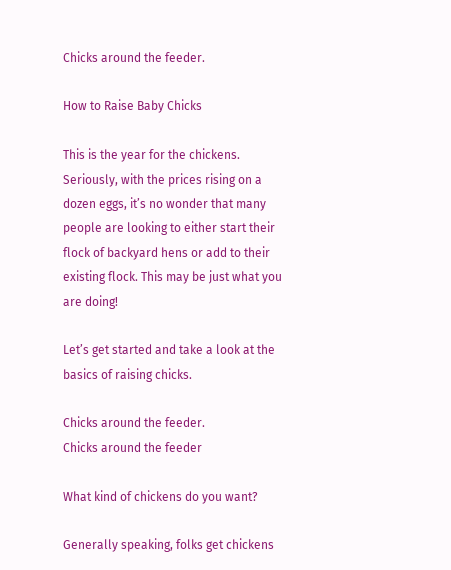Chicks around the feeder.

How to Raise Baby Chicks

This is the year for the chickens. Seriously, with the prices rising on a dozen eggs, it’s no wonder that many people are looking to either start their flock of backyard hens or add to their existing flock. This may be just what you are doing!

Let’s get started and take a look at the basics of raising chicks.

Chicks around the feeder.
Chicks around the feeder

What kind of chickens do you want?

Generally speaking, folks get chickens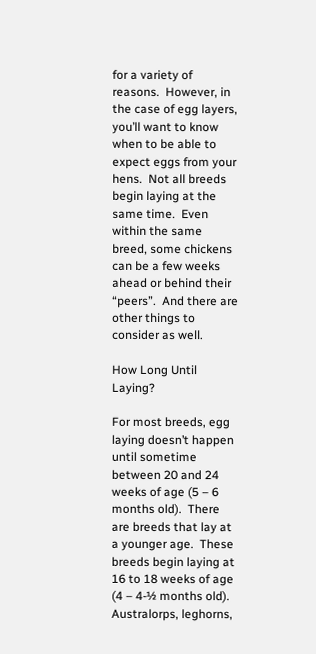for a variety of reasons.  However, in the case of egg layers, you’ll want to know when to be able to expect eggs from your hens.  Not all breeds begin laying at the same time.  Even within the same breed, some chickens can be a few weeks ahead or behind their “peers”.  And there are other things to consider as well.

How Long Until Laying?

For most breeds, egg laying doesn’t happen until sometime between 20 and 24 weeks of age (5 – 6 months old).  There are breeds that lay at a younger age.  These breeds begin laying at 16 to 18 weeks of age (4 – 4-½ months old). Australorps, leghorns,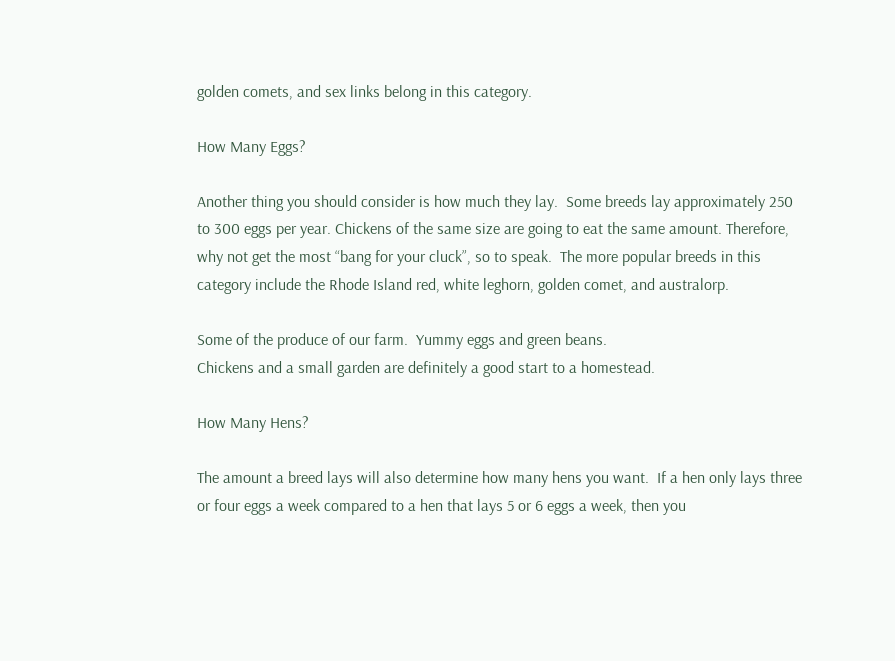golden comets, and sex links belong in this category.

How Many Eggs?

Another thing you should consider is how much they lay.  Some breeds lay approximately 250 to 300 eggs per year. Chickens of the same size are going to eat the same amount. Therefore, why not get the most “bang for your cluck”, so to speak.  The more popular breeds in this category include the Rhode Island red, white leghorn, golden comet, and australorp.

Some of the produce of our farm.  Yummy eggs and green beans.
Chickens and a small garden are definitely a good start to a homestead.

How Many Hens?

The amount a breed lays will also determine how many hens you want.  If a hen only lays three or four eggs a week compared to a hen that lays 5 or 6 eggs a week, then you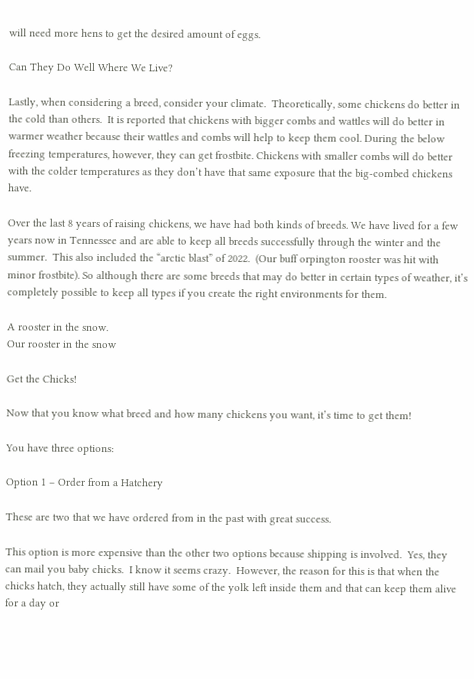will need more hens to get the desired amount of eggs.

Can They Do Well Where We Live?

Lastly, when considering a breed, consider your climate.  Theoretically, some chickens do better in the cold than others.  It is reported that chickens with bigger combs and wattles will do better in warmer weather because their wattles and combs will help to keep them cool. During the below freezing temperatures, however, they can get frostbite. Chickens with smaller combs will do better with the colder temperatures as they don’t have that same exposure that the big-combed chickens have.

Over the last 8 years of raising chickens, we have had both kinds of breeds. We have lived for a few years now in Tennessee and are able to keep all breeds successfully through the winter and the summer.  This also included the “arctic blast” of 2022.  (Our buff orpington rooster was hit with minor frostbite). So although there are some breeds that may do better in certain types of weather, it’s completely possible to keep all types if you create the right environments for them.

A rooster in the snow.
Our rooster in the snow

Get the Chicks!

Now that you know what breed and how many chickens you want, it’s time to get them!

You have three options:

Option 1 – Order from a Hatchery

These are two that we have ordered from in the past with great success.

This option is more expensive than the other two options because shipping is involved.  Yes, they can mail you baby chicks.  I know it seems crazy.  However, the reason for this is that when the chicks hatch, they actually still have some of the yolk left inside them and that can keep them alive for a day or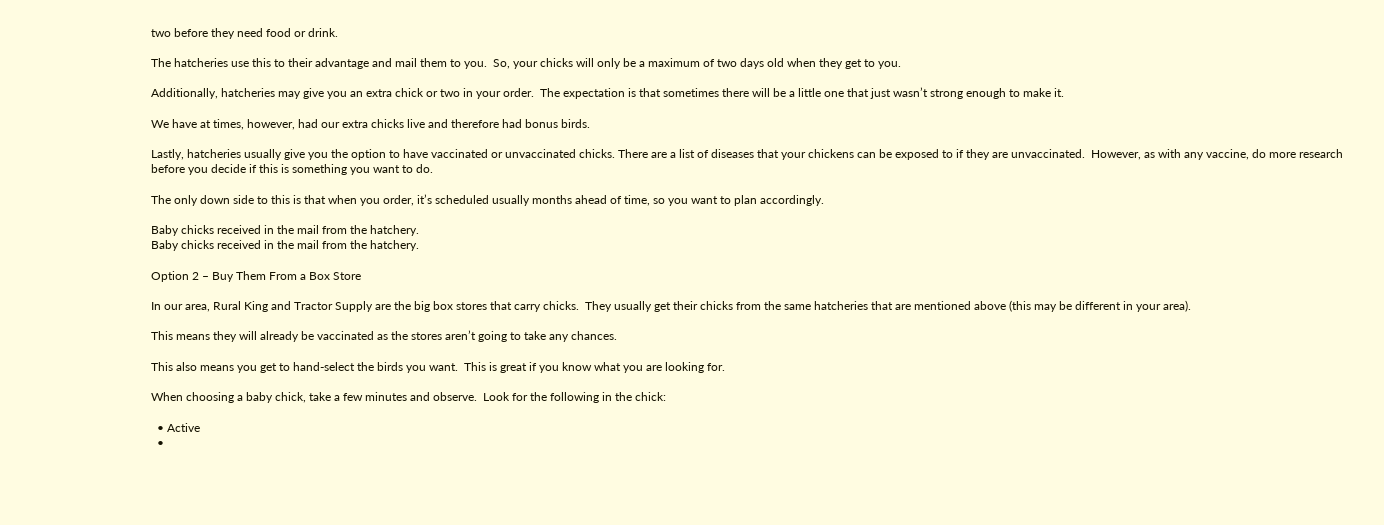two before they need food or drink.

The hatcheries use this to their advantage and mail them to you.  So, your chicks will only be a maximum of two days old when they get to you.

Additionally, hatcheries may give you an extra chick or two in your order.  The expectation is that sometimes there will be a little one that just wasn’t strong enough to make it.

We have at times, however, had our extra chicks live and therefore had bonus birds.

Lastly, hatcheries usually give you the option to have vaccinated or unvaccinated chicks. There are a list of diseases that your chickens can be exposed to if they are unvaccinated.  However, as with any vaccine, do more research before you decide if this is something you want to do.

The only down side to this is that when you order, it’s scheduled usually months ahead of time, so you want to plan accordingly.

Baby chicks received in the mail from the hatchery.
Baby chicks received in the mail from the hatchery.

Option 2 – Buy Them From a Box Store

In our area, Rural King and Tractor Supply are the big box stores that carry chicks.  They usually get their chicks from the same hatcheries that are mentioned above (this may be different in your area).

This means they will already be vaccinated as the stores aren’t going to take any chances.

This also means you get to hand-select the birds you want.  This is great if you know what you are looking for.

When choosing a baby chick, take a few minutes and observe.  Look for the following in the chick:

  • Active
  •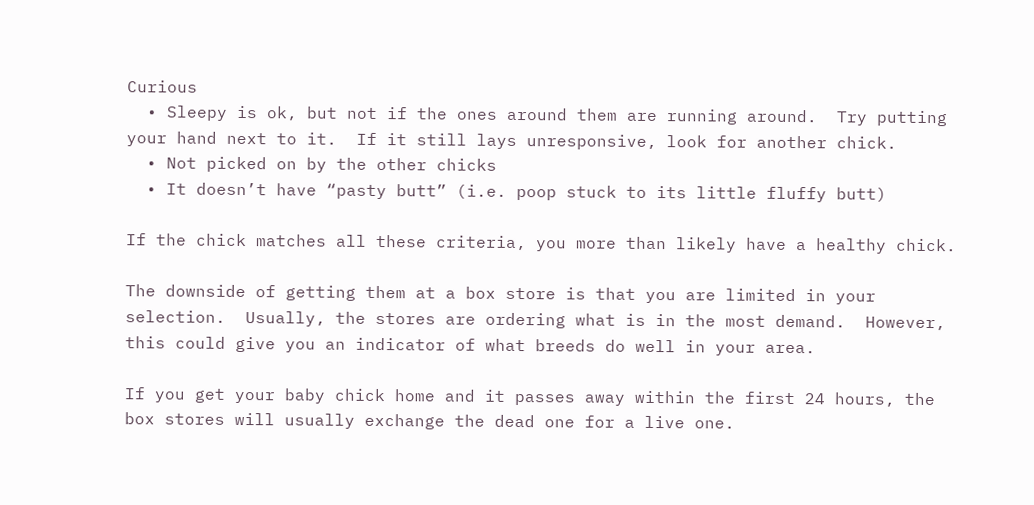Curious
  • Sleepy is ok, but not if the ones around them are running around.  Try putting your hand next to it.  If it still lays unresponsive, look for another chick.
  • Not picked on by the other chicks
  • It doesn’t have “pasty butt” (i.e. poop stuck to its little fluffy butt)

If the chick matches all these criteria, you more than likely have a healthy chick.

The downside of getting them at a box store is that you are limited in your selection.  Usually, the stores are ordering what is in the most demand.  However, this could give you an indicator of what breeds do well in your area.

If you get your baby chick home and it passes away within the first 24 hours, the box stores will usually exchange the dead one for a live one.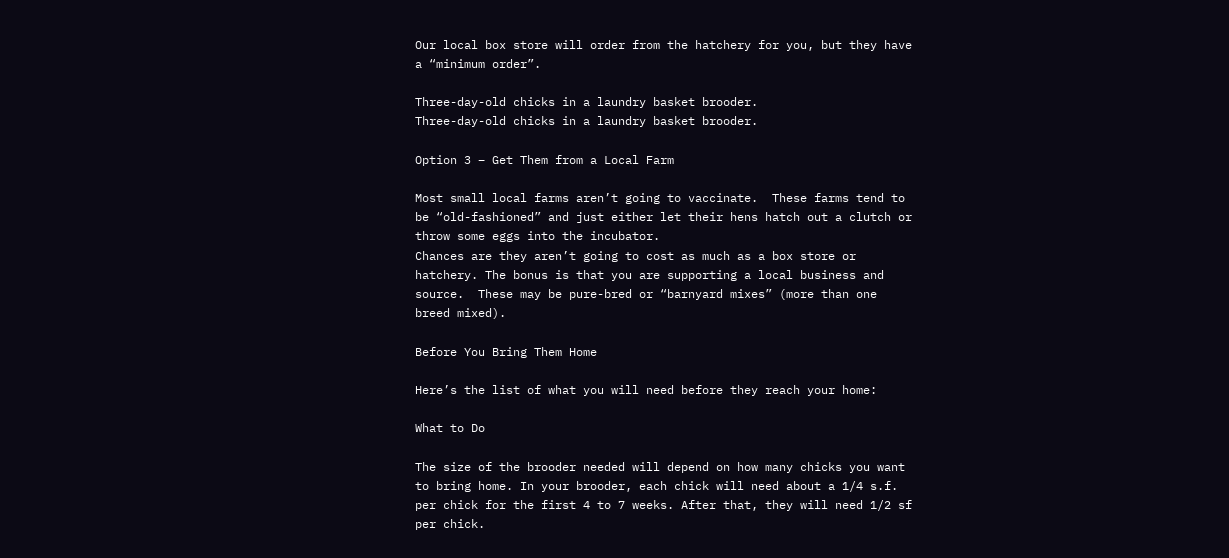Our local box store will order from the hatchery for you, but they have a “minimum order”.

Three-day-old chicks in a laundry basket brooder.
Three-day-old chicks in a laundry basket brooder.

Option 3 – Get Them from a Local Farm

Most small local farms aren’t going to vaccinate.  These farms tend to be “old-fashioned” and just either let their hens hatch out a clutch or throw some eggs into the incubator.
Chances are they aren’t going to cost as much as a box store or hatchery. The bonus is that you are supporting a local business and source.  These may be pure-bred or “barnyard mixes” (more than one breed mixed).

Before You Bring Them Home

Here’s the list of what you will need before they reach your home:

What to Do

The size of the brooder needed will depend on how many chicks you want to bring home. In your brooder, each chick will need about a 1/4 s.f. per chick for the first 4 to 7 weeks. After that, they will need 1/2 sf per chick.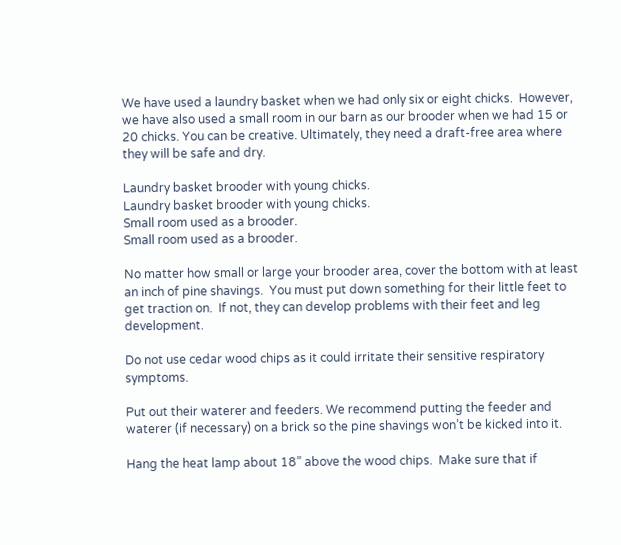We have used a laundry basket when we had only six or eight chicks.  However, we have also used a small room in our barn as our brooder when we had 15 or 20 chicks. You can be creative. Ultimately, they need a draft-free area where they will be safe and dry.

Laundry basket brooder with young chicks.
Laundry basket brooder with young chicks.
Small room used as a brooder.
Small room used as a brooder.

No matter how small or large your brooder area, cover the bottom with at least an inch of pine shavings.  You must put down something for their little feet to get traction on.  If not, they can develop problems with their feet and leg development.

Do not use cedar wood chips as it could irritate their sensitive respiratory symptoms.

Put out their waterer and feeders. We recommend putting the feeder and waterer (if necessary) on a brick so the pine shavings won’t be kicked into it.

Hang the heat lamp about 18” above the wood chips.  Make sure that if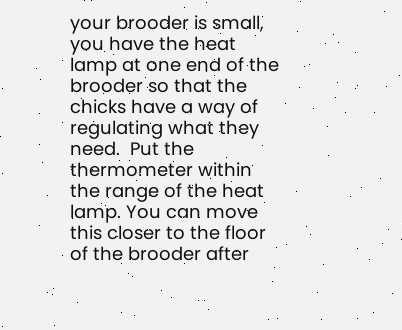your brooder is small, you have the heat lamp at one end of the brooder so that the chicks have a way of regulating what they need.  Put the thermometer within the range of the heat lamp. You can move this closer to the floor of the brooder after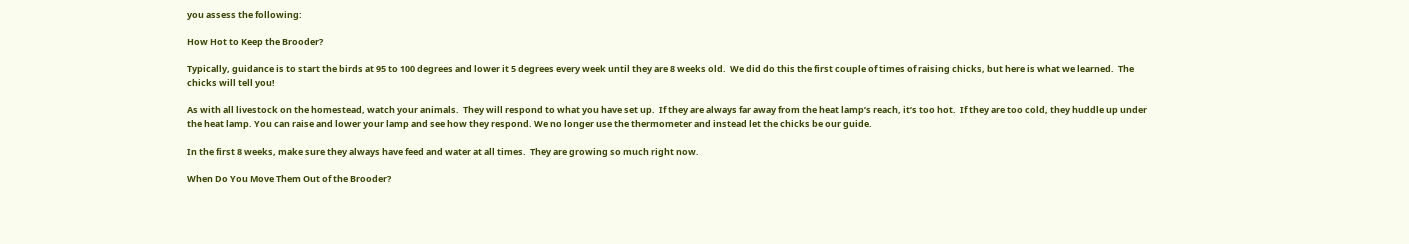you assess the following:

How Hot to Keep the Brooder?

Typically, guidance is to start the birds at 95 to 100 degrees and lower it 5 degrees every week until they are 8 weeks old.  We did do this the first couple of times of raising chicks, but here is what we learned.  The chicks will tell you!

As with all livestock on the homestead, watch your animals.  They will respond to what you have set up.  If they are always far away from the heat lamp’s reach, it’s too hot.  If they are too cold, they huddle up under the heat lamp. You can raise and lower your lamp and see how they respond. We no longer use the thermometer and instead let the chicks be our guide.

In the first 8 weeks, make sure they always have feed and water at all times.  They are growing so much right now.

When Do You Move Them Out of the Brooder?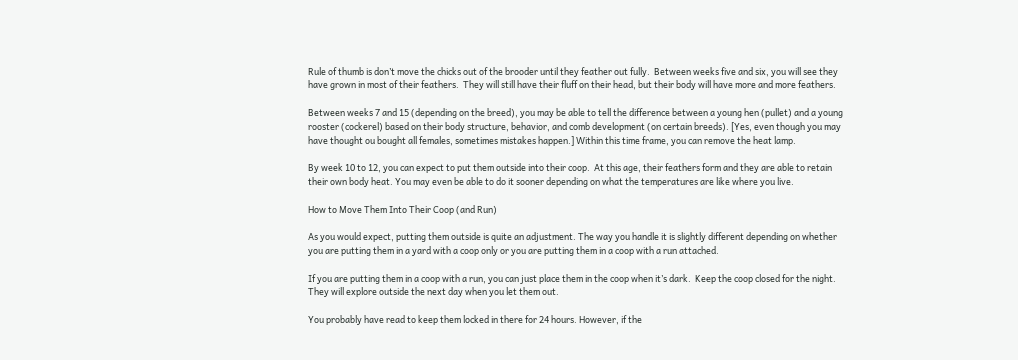Rule of thumb is don’t move the chicks out of the brooder until they feather out fully.  Between weeks five and six, you will see they have grown in most of their feathers.  They will still have their fluff on their head, but their body will have more and more feathers.

Between weeks 7 and 15 (depending on the breed), you may be able to tell the difference between a young hen (pullet) and a young rooster (cockerel) based on their body structure, behavior, and comb development (on certain breeds). [Yes, even though you may have thought ou bought all females, sometimes mistakes happen.] Within this time frame, you can remove the heat lamp.

By week 10 to 12, you can expect to put them outside into their coop.  At this age, their feathers form and they are able to retain their own body heat. You may even be able to do it sooner depending on what the temperatures are like where you live.

How to Move Them Into Their Coop (and Run)

As you would expect, putting them outside is quite an adjustment. The way you handle it is slightly different depending on whether you are putting them in a yard with a coop only or you are putting them in a coop with a run attached.

If you are putting them in a coop with a run, you can just place them in the coop when it’s dark.  Keep the coop closed for the night.  They will explore outside the next day when you let them out.

You probably have read to keep them locked in there for 24 hours. However, if the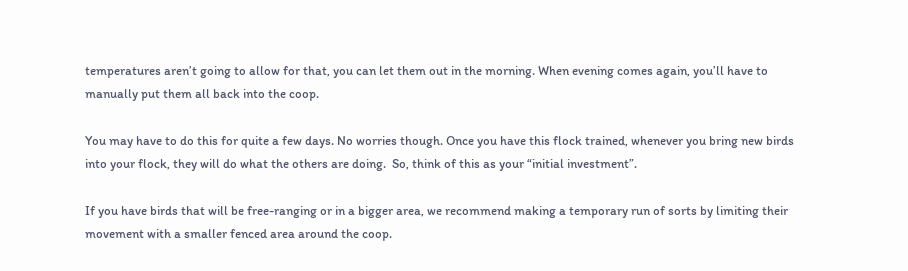temperatures aren’t going to allow for that, you can let them out in the morning. When evening comes again, you’ll have to manually put them all back into the coop.

You may have to do this for quite a few days. No worries though. Once you have this flock trained, whenever you bring new birds into your flock, they will do what the others are doing.  So, think of this as your “initial investment”.

If you have birds that will be free-ranging or in a bigger area, we recommend making a temporary run of sorts by limiting their movement with a smaller fenced area around the coop.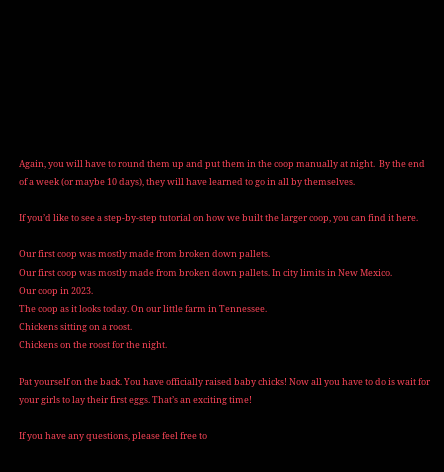Again, you will have to round them up and put them in the coop manually at night.  By the end of a week (or maybe 10 days), they will have learned to go in all by themselves.

If you’d like to see a step-by-step tutorial on how we built the larger coop, you can find it here.

Our first coop was mostly made from broken down pallets.
Our first coop was mostly made from broken down pallets. In city limits in New Mexico.
Our coop in 2023.
The coop as it looks today. On our little farm in Tennessee.
Chickens sitting on a roost.
Chickens on the roost for the night.

Pat yourself on the back. You have officially raised baby chicks! Now all you have to do is wait for your girls to lay their first eggs. That’s an exciting time!

If you have any questions, please feel free to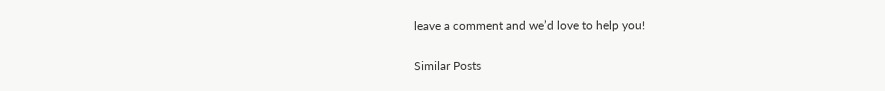leave a comment and we’d love to help you!

Similar Posts